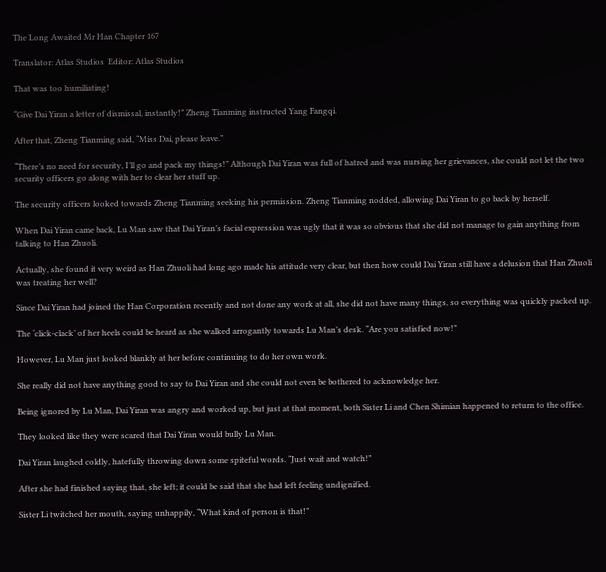The Long Awaited Mr Han Chapter 167

Translator: Atlas Studios  Editor: Atlas Studios

That was too humiliating!

“Give Dai Yiran a letter of dismissal, instantly!” Zheng Tianming instructed Yang Fangqi.

After that, Zheng Tianming said, “Miss Dai, please leave.”

“There’s no need for security, I’ll go and pack my things!” Although Dai Yiran was full of hatred and was nursing her grievances, she could not let the two security officers go along with her to clear her stuff up.

The security officers looked towards Zheng Tianming seeking his permission. Zheng Tianming nodded, allowing Dai Yiran to go back by herself.

When Dai Yiran came back, Lu Man saw that Dai Yiran’s facial expression was ugly that it was so obvious that she did not manage to gain anything from talking to Han Zhuoli.

Actually, she found it very weird as Han Zhuoli had long ago made his attitude very clear, but then how could Dai Yiran still have a delusion that Han Zhuoli was treating her well?

Since Dai Yiran had joined the Han Corporation recently and not done any work at all, she did not have many things, so everything was quickly packed up.

The ‘click-clack’ of her heels could be heard as she walked arrogantly towards Lu Man’s desk. “Are you satisfied now!”

However, Lu Man just looked blankly at her before continuing to do her own work.

She really did not have anything good to say to Dai Yiran and she could not even be bothered to acknowledge her.

Being ignored by Lu Man, Dai Yiran was angry and worked up, but just at that moment, both Sister Li and Chen Shimian happened to return to the office.

They looked like they were scared that Dai Yiran would bully Lu Man.

Dai Yiran laughed coldly, hatefully throwing down some spiteful words. “Just wait and watch!”

After she had finished saying that, she left; it could be said that she had left feeling undignified.

Sister Li twitched her mouth, saying unhappily, “What kind of person is that!”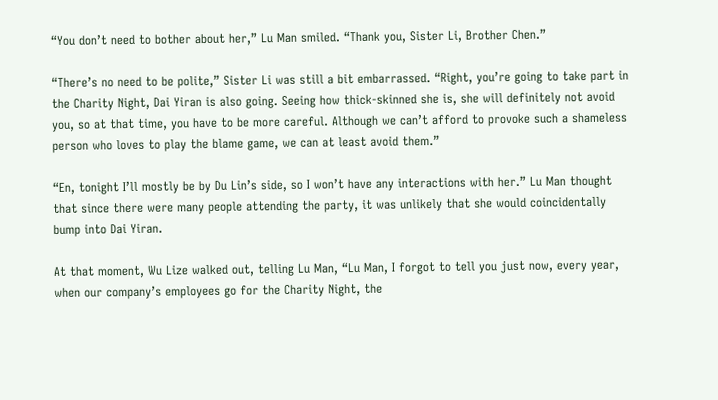“You don’t need to bother about her,” Lu Man smiled. “Thank you, Sister Li, Brother Chen.”

“There’s no need to be polite,” Sister Li was still a bit embarrassed. “Right, you’re going to take part in the Charity Night, Dai Yiran is also going. Seeing how thick-skinned she is, she will definitely not avoid you, so at that time, you have to be more careful. Although we can’t afford to provoke such a shameless person who loves to play the blame game, we can at least avoid them.”

“En, tonight I’ll mostly be by Du Lin’s side, so I won’t have any interactions with her.” Lu Man thought that since there were many people attending the party, it was unlikely that she would coincidentally bump into Dai Yiran.

At that moment, Wu Lize walked out, telling Lu Man, “Lu Man, I forgot to tell you just now, every year, when our company’s employees go for the Charity Night, the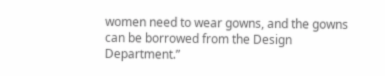women need to wear gowns, and the gowns can be borrowed from the Design Department.”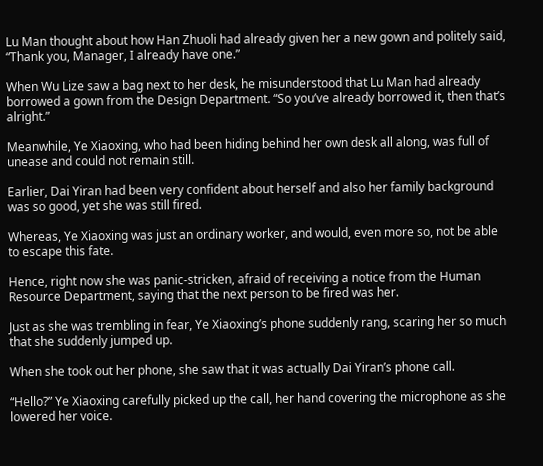Lu Man thought about how Han Zhuoli had already given her a new gown and politely said, “Thank you, Manager, I already have one.”

When Wu Lize saw a bag next to her desk, he misunderstood that Lu Man had already borrowed a gown from the Design Department. “So you’ve already borrowed it, then that’s alright.”

Meanwhile, Ye Xiaoxing, who had been hiding behind her own desk all along, was full of unease and could not remain still.

Earlier, Dai Yiran had been very confident about herself and also her family background was so good, yet she was still fired.

Whereas, Ye Xiaoxing was just an ordinary worker, and would, even more so, not be able to escape this fate.

Hence, right now she was panic-stricken, afraid of receiving a notice from the Human Resource Department, saying that the next person to be fired was her.

Just as she was trembling in fear, Ye Xiaoxing’s phone suddenly rang, scaring her so much that she suddenly jumped up.

When she took out her phone, she saw that it was actually Dai Yiran’s phone call.

“Hello?” Ye Xiaoxing carefully picked up the call, her hand covering the microphone as she lowered her voice.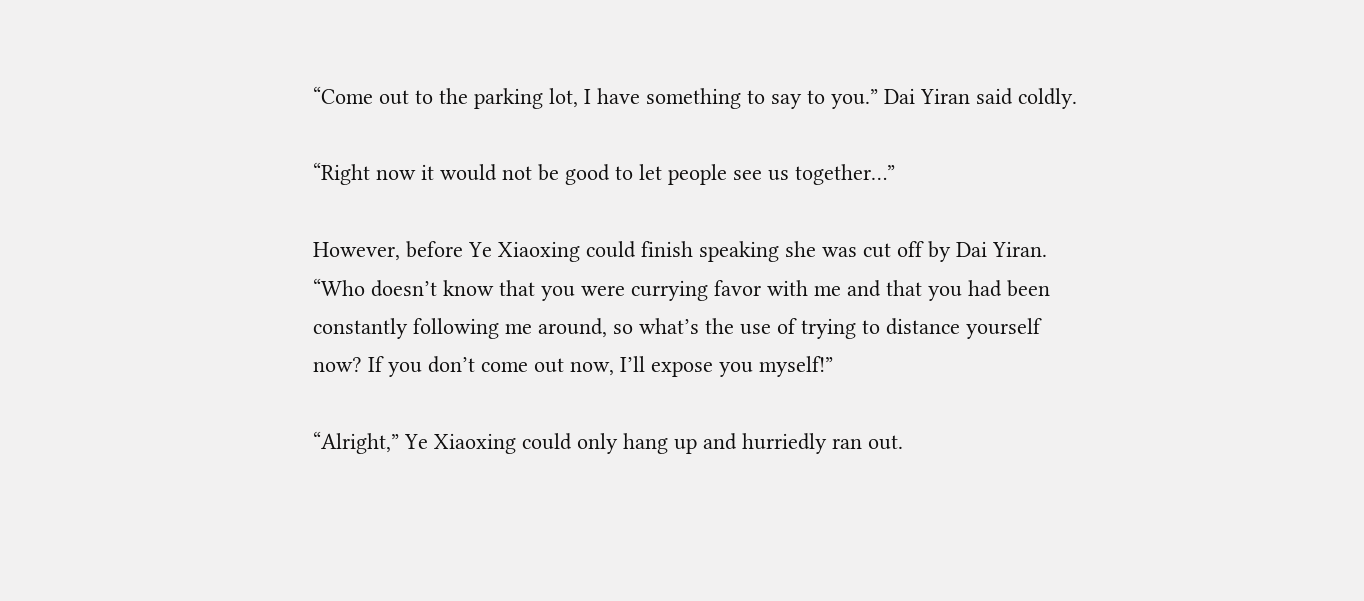“Come out to the parking lot, I have something to say to you.” Dai Yiran said coldly.

“Right now it would not be good to let people see us together…”

However, before Ye Xiaoxing could finish speaking she was cut off by Dai Yiran. “Who doesn’t know that you were currying favor with me and that you had been constantly following me around, so what’s the use of trying to distance yourself now? If you don’t come out now, I’ll expose you myself!”

“Alright,” Ye Xiaoxing could only hang up and hurriedly ran out.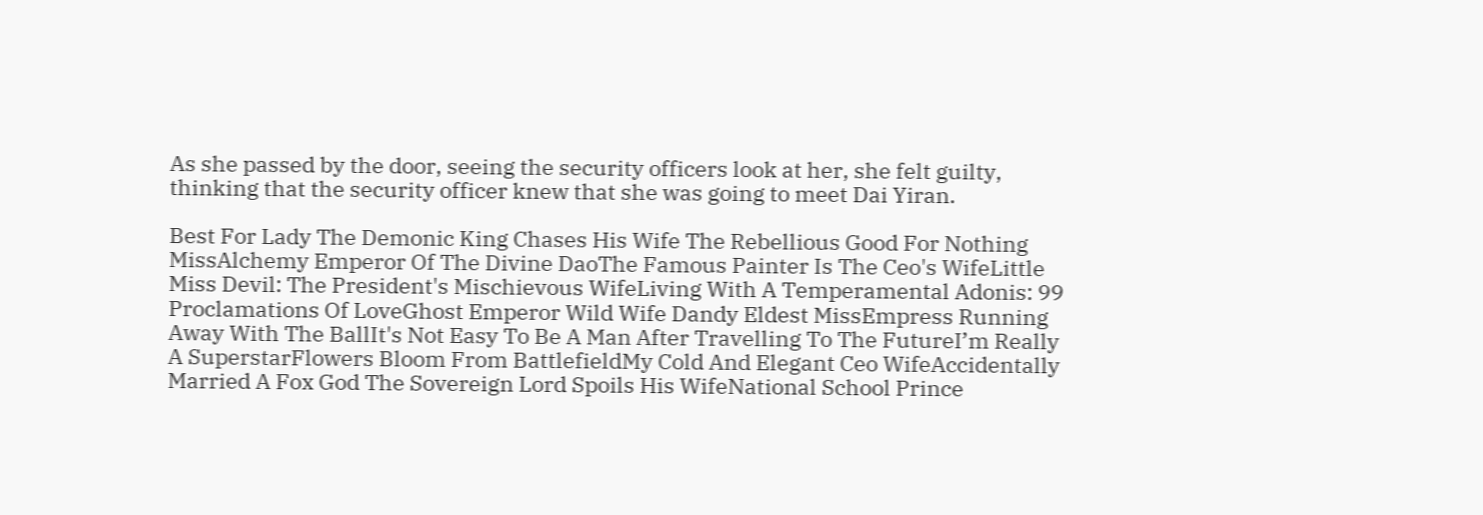As she passed by the door, seeing the security officers look at her, she felt guilty, thinking that the security officer knew that she was going to meet Dai Yiran.

Best For Lady The Demonic King Chases His Wife The Rebellious Good For Nothing MissAlchemy Emperor Of The Divine DaoThe Famous Painter Is The Ceo's WifeLittle Miss Devil: The President's Mischievous WifeLiving With A Temperamental Adonis: 99 Proclamations Of LoveGhost Emperor Wild Wife Dandy Eldest MissEmpress Running Away With The BallIt's Not Easy To Be A Man After Travelling To The FutureI’m Really A SuperstarFlowers Bloom From BattlefieldMy Cold And Elegant Ceo WifeAccidentally Married A Fox God The Sovereign Lord Spoils His WifeNational School Prince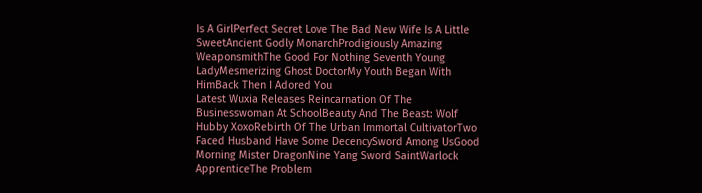Is A GirlPerfect Secret Love The Bad New Wife Is A Little SweetAncient Godly MonarchProdigiously Amazing WeaponsmithThe Good For Nothing Seventh Young LadyMesmerizing Ghost DoctorMy Youth Began With HimBack Then I Adored You
Latest Wuxia Releases Reincarnation Of The Businesswoman At SchoolBeauty And The Beast: Wolf Hubby XoxoRebirth Of The Urban Immortal CultivatorTwo Faced Husband Have Some DecencySword Among UsGood Morning Mister DragonNine Yang Sword SaintWarlock ApprenticeThe Problem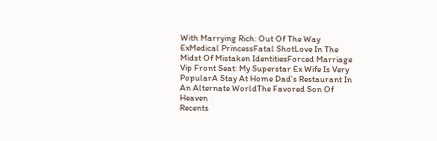With Marrying Rich: Out Of The Way ExMedical PrincessFatal ShotLove In The Midst Of Mistaken IdentitiesForced Marriage Vip Front Seat: My Superstar Ex Wife Is Very PopularA Stay At Home Dad's Restaurant In An Alternate WorldThe Favored Son Of Heaven
Recents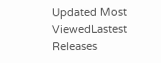Updated Most ViewedLastest Releases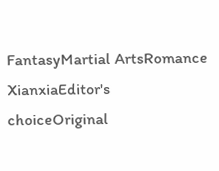FantasyMartial ArtsRomance
XianxiaEditor's choiceOriginal